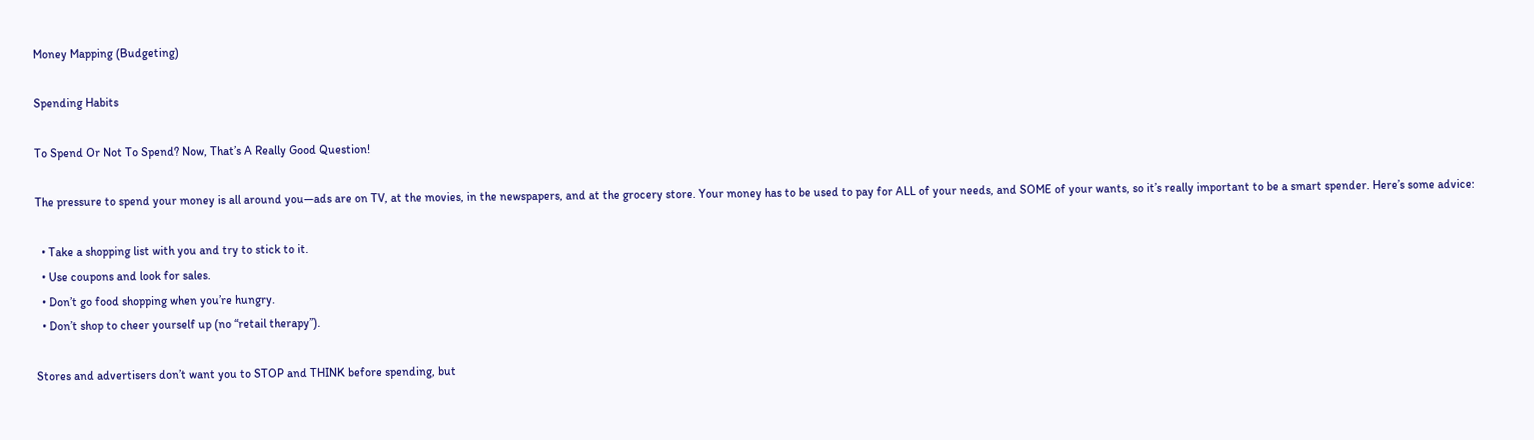Money Mapping (Budgeting)

Spending Habits

To Spend Or Not To Spend? Now, That’s A Really Good Question!

The pressure to spend your money is all around you—ads are on TV, at the movies, in the newspapers, and at the grocery store. Your money has to be used to pay for ALL of your needs, and SOME of your wants, so it’s really important to be a smart spender. Here’s some advice:

  • Take a shopping list with you and try to stick to it.
  • Use coupons and look for sales.
  • Don’t go food shopping when you’re hungry.
  • Don’t shop to cheer yourself up (no “retail therapy”).

Stores and advertisers don’t want you to STOP and THINK before spending, but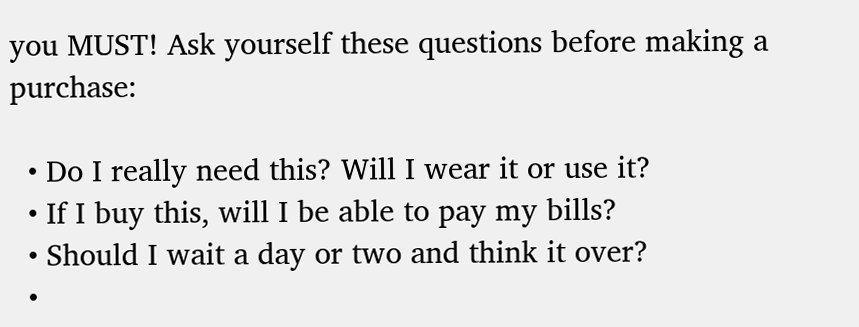you MUST! Ask yourself these questions before making a purchase:

  • Do I really need this? Will I wear it or use it?
  • If I buy this, will I be able to pay my bills?
  • Should I wait a day or two and think it over?
  •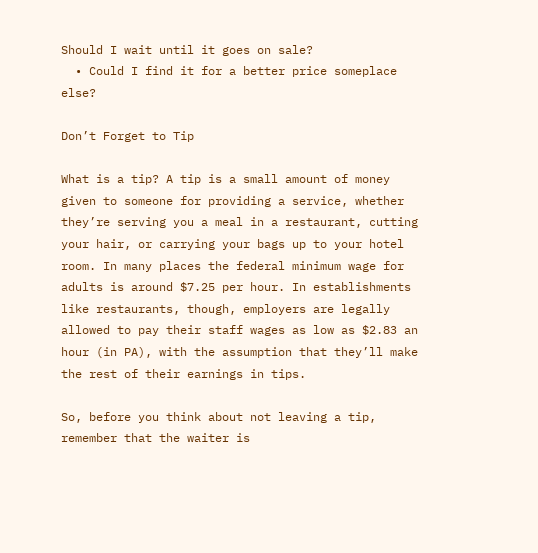Should I wait until it goes on sale?
  • Could I find it for a better price someplace else?

Don’t Forget to Tip

What is a tip? A tip is a small amount of money given to someone for providing a service, whether they’re serving you a meal in a restaurant, cutting your hair, or carrying your bags up to your hotel room. In many places the federal minimum wage for adults is around $7.25 per hour. In establishments like restaurants, though, employers are legally allowed to pay their staff wages as low as $2.83 an hour (in PA), with the assumption that they’ll make the rest of their earnings in tips.

So, before you think about not leaving a tip, remember that the waiter is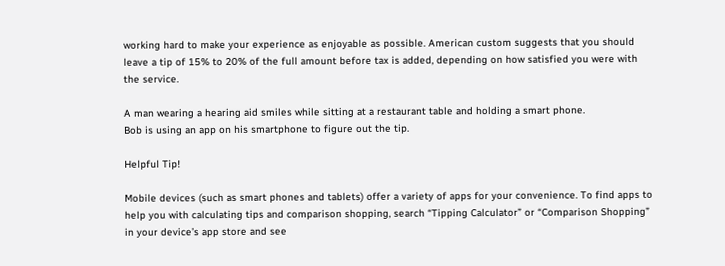working hard to make your experience as enjoyable as possible. American custom suggests that you should leave a tip of 15% to 20% of the full amount before tax is added, depending on how satisfied you were with the service.

A man wearing a hearing aid smiles while sitting at a restaurant table and holding a smart phone.
Bob is using an app on his smartphone to figure out the tip.

Helpful Tip!

Mobile devices (such as smart phones and tablets) offer a variety of apps for your convenience. To find apps to help you with calculating tips and comparison shopping, search “Tipping Calculator” or “Comparison Shopping” in your device’s app store and see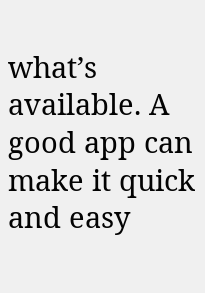what’s available. A good app can make it quick and easy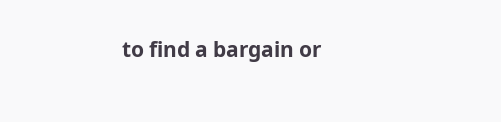to find a bargain or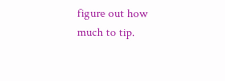figure out how much to tip.